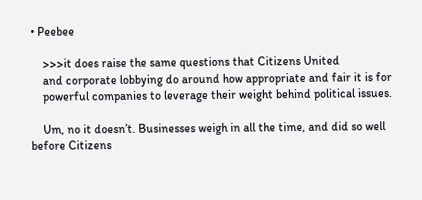• Peebee

    >>>it does raise the same questions that Citizens United
    and corporate lobbying do around how appropriate and fair it is for
    powerful companies to leverage their weight behind political issues.

    Um, no it doesn’t. Businesses weigh in all the time, and did so well before Citizens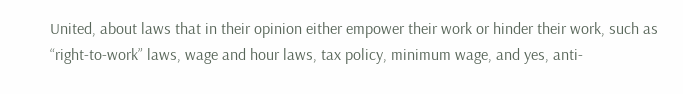United, about laws that in their opinion either empower their work or hinder their work, such as “right-to-work” laws, wage and hour laws, tax policy, minimum wage, and yes, anti-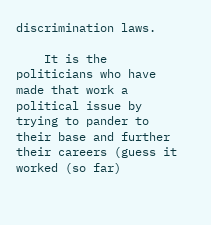discrimination laws.

    It is the politicians who have made that work a political issue by trying to pander to their base and further their careers (guess it worked (so far)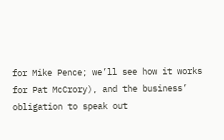for Mike Pence; we’ll see how it works for Pat McCrory), and the business’ obligation to speak out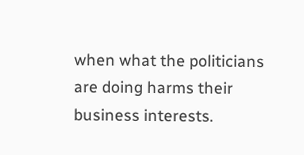when what the politicians are doing harms their business interests.